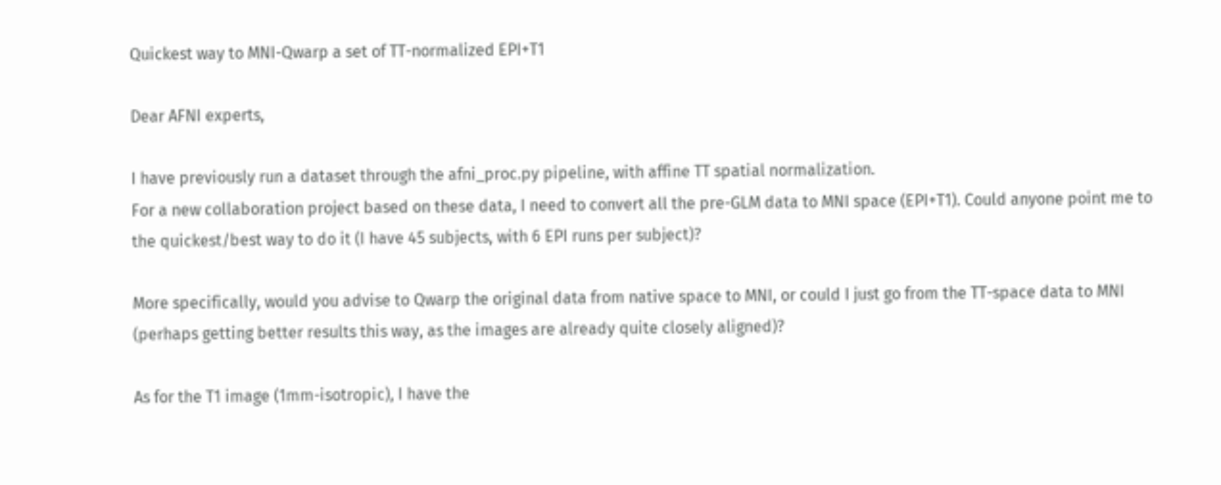Quickest way to MNI-Qwarp a set of TT-normalized EPI+T1

Dear AFNI experts,

I have previously run a dataset through the afni_proc.py pipeline, with affine TT spatial normalization.
For a new collaboration project based on these data, I need to convert all the pre-GLM data to MNI space (EPI+T1). Could anyone point me to the quickest/best way to do it (I have 45 subjects, with 6 EPI runs per subject)?

More specifically, would you advise to Qwarp the original data from native space to MNI, or could I just go from the TT-space data to MNI (perhaps getting better results this way, as the images are already quite closely aligned)?

As for the T1 image (1mm-isotropic), I have the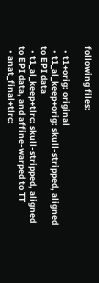following files:

  • t1+orig: original
  • t1_al_keep+orig: skull-stripped, aligned to EPI data
  • t1_al_keep+tlrc: skull-stripped, aligned to EPI data, and affine-warped to TT
  • anat_final+tlrc: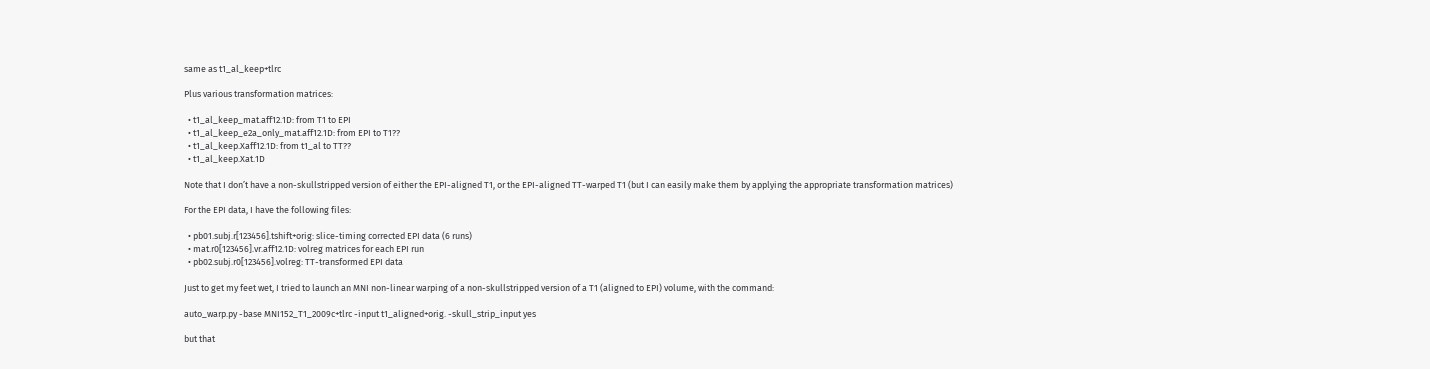same as t1_al_keep+tlrc

Plus various transformation matrices:

  • t1_al_keep_mat.aff12.1D: from T1 to EPI
  • t1_al_keep_e2a_only_mat.aff12.1D: from EPI to T1??
  • t1_al_keep.Xaff12.1D: from t1_al to TT??
  • t1_al_keep.Xat.1D

Note that I don’t have a non-skullstripped version of either the EPI-aligned T1, or the EPI-aligned TT-warped T1 (but I can easily make them by applying the appropriate transformation matrices)

For the EPI data, I have the following files:

  • pb01.subj.r[123456].tshift+orig: slice-timing corrected EPI data (6 runs)
  • mat.r0[123456].vr.aff12.1D: volreg matrices for each EPI run
  • pb02.subj.r0[123456].volreg: TT-transformed EPI data

Just to get my feet wet, I tried to launch an MNI non-linear warping of a non-skullstripped version of a T1 (aligned to EPI) volume, with the command:

auto_warp.py -base MNI152_T1_2009c+tlrc -input t1_aligned+orig. -skull_strip_input yes

but that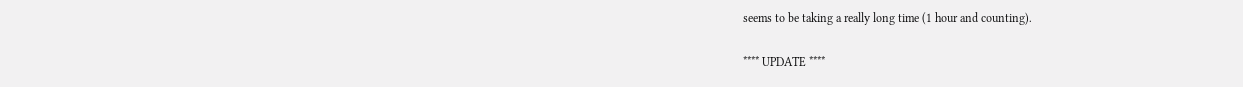seems to be taking a really long time (1 hour and counting).

**** UPDATE ****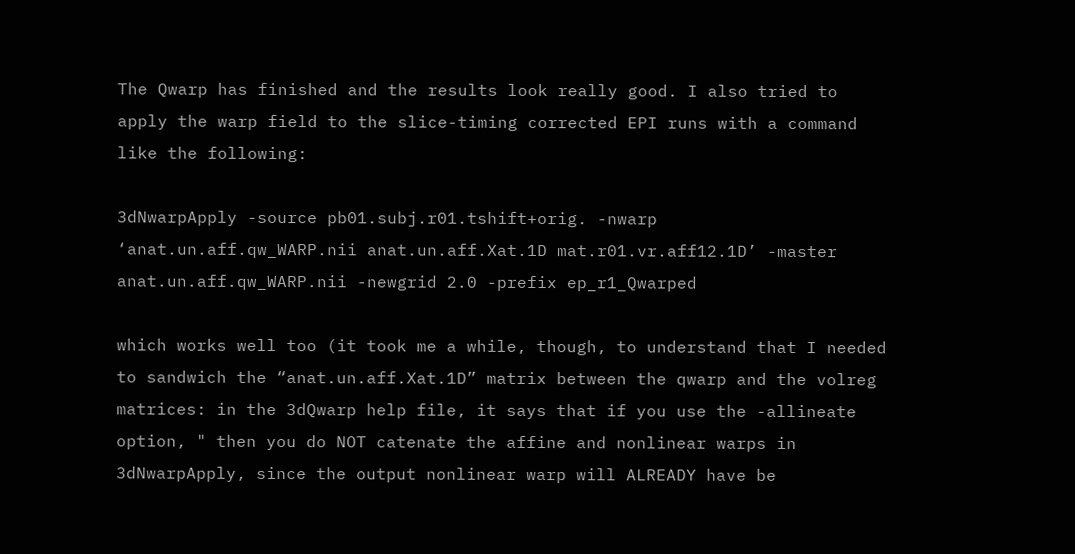The Qwarp has finished and the results look really good. I also tried to apply the warp field to the slice-timing corrected EPI runs with a command like the following:

3dNwarpApply -source pb01.subj.r01.tshift+orig. -nwarp ‘anat.un.aff.qw_WARP.nii anat.un.aff.Xat.1D mat.r01.vr.aff12.1D’ -master anat.un.aff.qw_WARP.nii -newgrid 2.0 -prefix ep_r1_Qwarped

which works well too (it took me a while, though, to understand that I needed to sandwich the “anat.un.aff.Xat.1D” matrix between the qwarp and the volreg matrices: in the 3dQwarp help file, it says that if you use the -allineate option, " then you do NOT catenate the affine and nonlinear warps in 3dNwarpApply, since the output nonlinear warp will ALREADY have be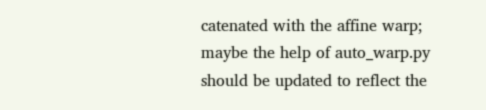catenated with the affine warp; maybe the help of auto_warp.py should be updated to reflect the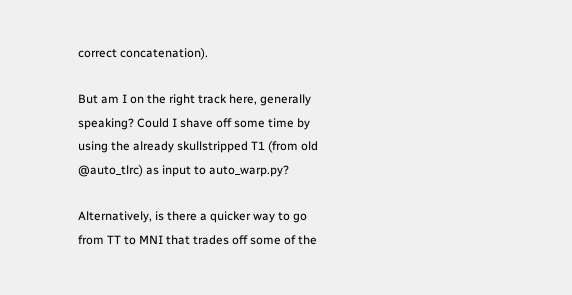correct concatenation).

But am I on the right track here, generally speaking? Could I shave off some time by using the already skullstripped T1 (from old @auto_tlrc) as input to auto_warp.py?

Alternatively, is there a quicker way to go from TT to MNI that trades off some of the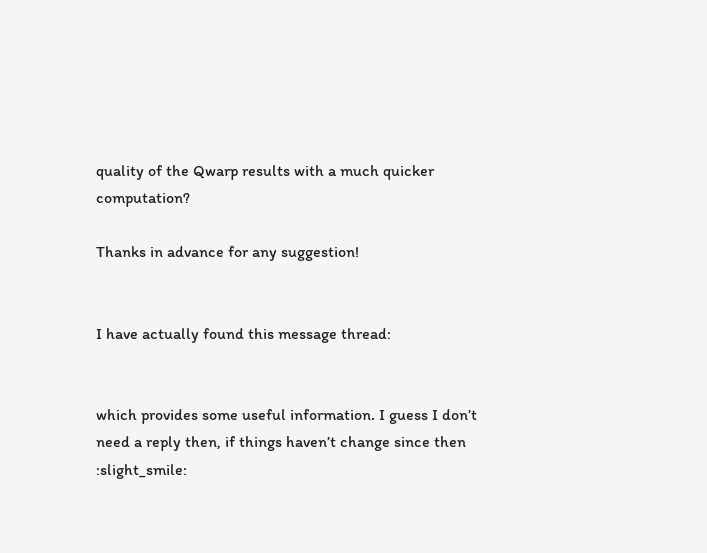quality of the Qwarp results with a much quicker computation?

Thanks in advance for any suggestion!


I have actually found this message thread:


which provides some useful information. I guess I don’t need a reply then, if things haven’t change since then :slight_smile: